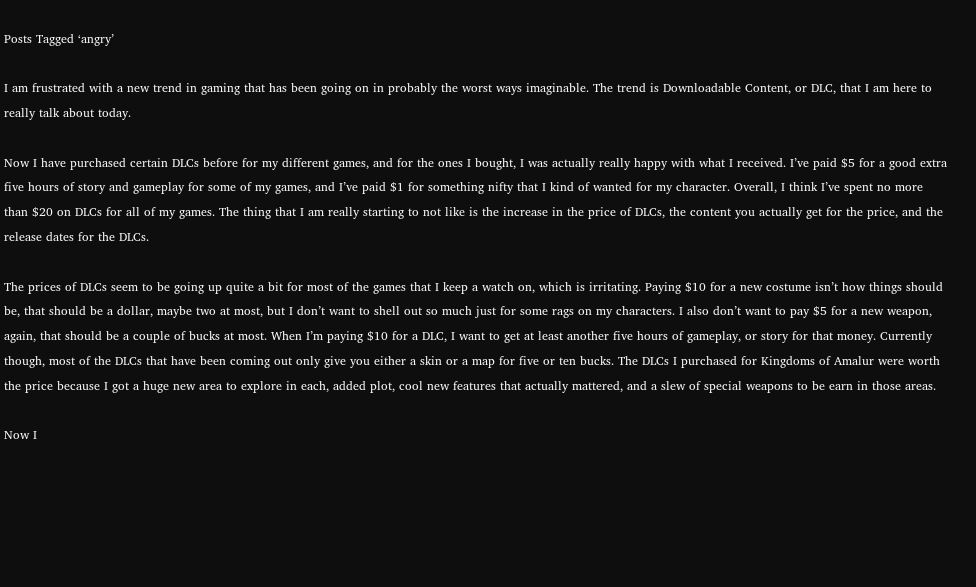Posts Tagged ‘angry’

I am frustrated with a new trend in gaming that has been going on in probably the worst ways imaginable. The trend is Downloadable Content, or DLC, that I am here to really talk about today.

Now I have purchased certain DLCs before for my different games, and for the ones I bought, I was actually really happy with what I received. I’ve paid $5 for a good extra five hours of story and gameplay for some of my games, and I’ve paid $1 for something nifty that I kind of wanted for my character. Overall, I think I’ve spent no more than $20 on DLCs for all of my games. The thing that I am really starting to not like is the increase in the price of DLCs, the content you actually get for the price, and the release dates for the DLCs.

The prices of DLCs seem to be going up quite a bit for most of the games that I keep a watch on, which is irritating. Paying $10 for a new costume isn’t how things should be, that should be a dollar, maybe two at most, but I don’t want to shell out so much just for some rags on my characters. I also don’t want to pay $5 for a new weapon, again, that should be a couple of bucks at most. When I’m paying $10 for a DLC, I want to get at least another five hours of gameplay, or story for that money. Currently though, most of the DLCs that have been coming out only give you either a skin or a map for five or ten bucks. The DLCs I purchased for Kingdoms of Amalur were worth the price because I got a huge new area to explore in each, added plot, cool new features that actually mattered, and a slew of special weapons to be earn in those areas.

Now I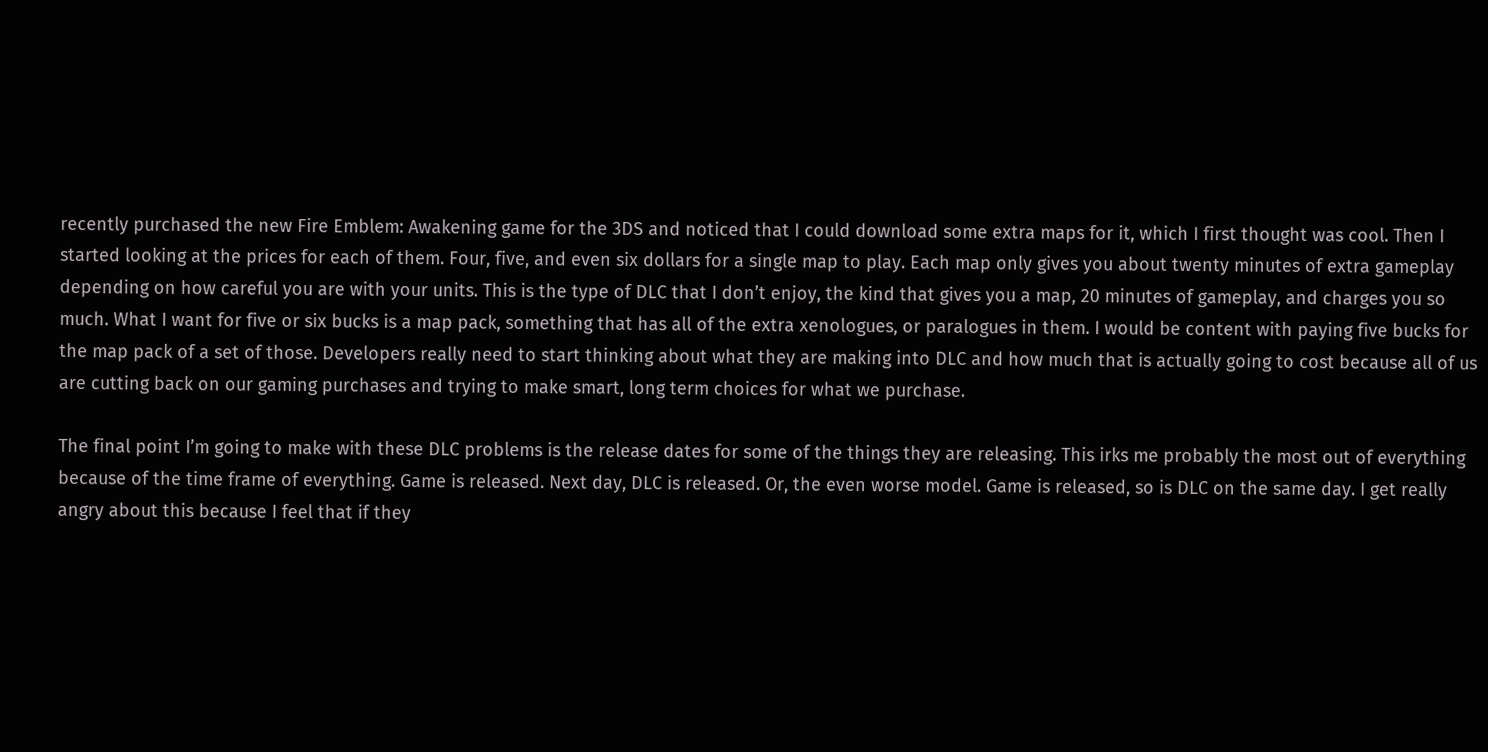recently purchased the new Fire Emblem: Awakening game for the 3DS and noticed that I could download some extra maps for it, which I first thought was cool. Then I started looking at the prices for each of them. Four, five, and even six dollars for a single map to play. Each map only gives you about twenty minutes of extra gameplay depending on how careful you are with your units. This is the type of DLC that I don’t enjoy, the kind that gives you a map, 20 minutes of gameplay, and charges you so much. What I want for five or six bucks is a map pack, something that has all of the extra xenologues, or paralogues in them. I would be content with paying five bucks for the map pack of a set of those. Developers really need to start thinking about what they are making into DLC and how much that is actually going to cost because all of us are cutting back on our gaming purchases and trying to make smart, long term choices for what we purchase.

The final point I’m going to make with these DLC problems is the release dates for some of the things they are releasing. This irks me probably the most out of everything because of the time frame of everything. Game is released. Next day, DLC is released. Or, the even worse model. Game is released, so is DLC on the same day. I get really angry about this because I feel that if they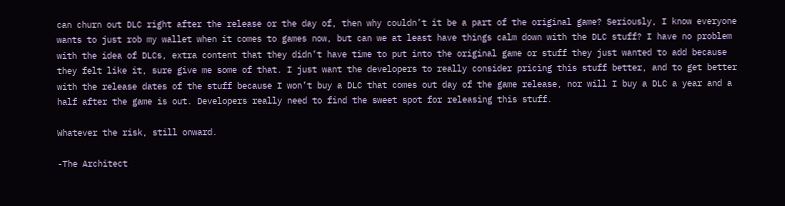can churn out DLC right after the release or the day of, then why couldn’t it be a part of the original game? Seriously, I know everyone wants to just rob my wallet when it comes to games now, but can we at least have things calm down with the DLC stuff? I have no problem with the idea of DLCs, extra content that they didn’t have time to put into the original game or stuff they just wanted to add because they felt like it, sure give me some of that. I just want the developers to really consider pricing this stuff better, and to get better with the release dates of the stuff because I won’t buy a DLC that comes out day of the game release, nor will I buy a DLC a year and a half after the game is out. Developers really need to find the sweet spot for releasing this stuff.

Whatever the risk, still onward.

-The Architect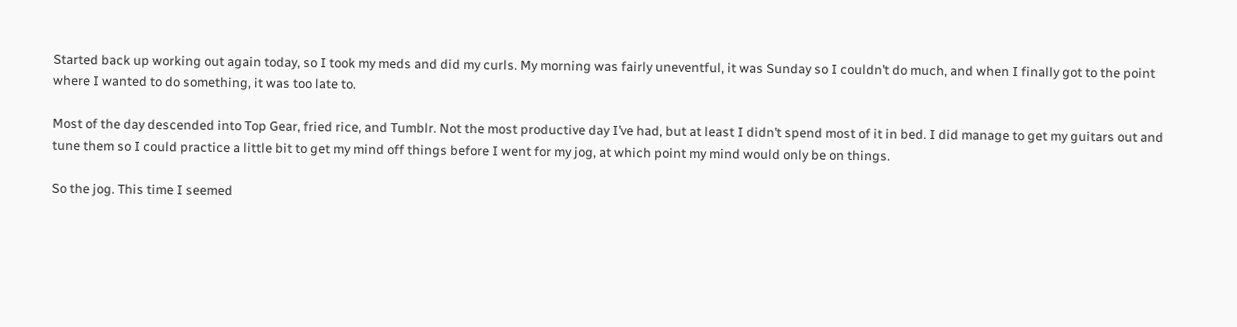Started back up working out again today, so I took my meds and did my curls. My morning was fairly uneventful, it was Sunday so I couldn’t do much, and when I finally got to the point where I wanted to do something, it was too late to.

Most of the day descended into Top Gear, fried rice, and Tumblr. Not the most productive day I’ve had, but at least I didn’t spend most of it in bed. I did manage to get my guitars out and tune them so I could practice a little bit to get my mind off things before I went for my jog, at which point my mind would only be on things.

So the jog. This time I seemed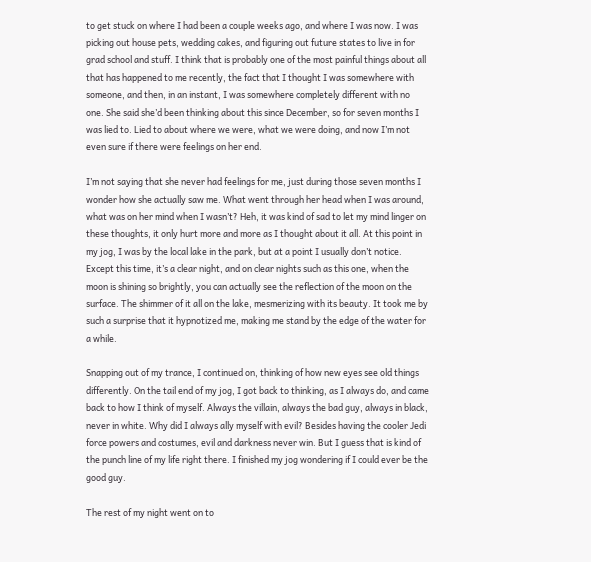to get stuck on where I had been a couple weeks ago, and where I was now. I was picking out house pets, wedding cakes, and figuring out future states to live in for grad school and stuff. I think that is probably one of the most painful things about all that has happened to me recently, the fact that I thought I was somewhere with someone, and then, in an instant, I was somewhere completely different with no one. She said she’d been thinking about this since December, so for seven months I was lied to. Lied to about where we were, what we were doing, and now I’m not even sure if there were feelings on her end.

I’m not saying that she never had feelings for me, just during those seven months I wonder how she actually saw me. What went through her head when I was around, what was on her mind when I wasn’t? Heh, it was kind of sad to let my mind linger on these thoughts, it only hurt more and more as I thought about it all. At this point in my jog, I was by the local lake in the park, but at a point I usually don’t notice. Except this time, it’s a clear night, and on clear nights such as this one, when the moon is shining so brightly, you can actually see the reflection of the moon on the surface. The shimmer of it all on the lake, mesmerizing with its beauty. It took me by such a surprise that it hypnotized me, making me stand by the edge of the water for a while.

Snapping out of my trance, I continued on, thinking of how new eyes see old things differently. On the tail end of my jog, I got back to thinking, as I always do, and came back to how I think of myself. Always the villain, always the bad guy, always in black, never in white. Why did I always ally myself with evil? Besides having the cooler Jedi force powers and costumes, evil and darkness never win. But I guess that is kind of the punch line of my life right there. I finished my jog wondering if I could ever be the good guy.

The rest of my night went on to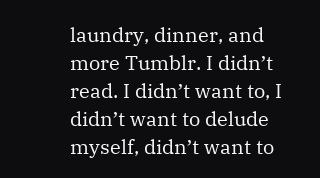laundry, dinner, and more Tumblr. I didn’t read. I didn’t want to, I didn’t want to delude myself, didn’t want to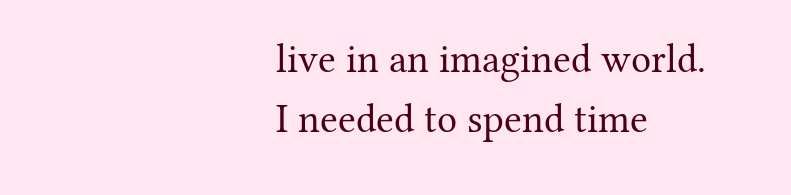live in an imagined world. I needed to spend time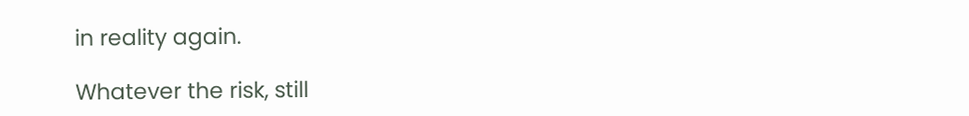in reality again.

Whatever the risk, still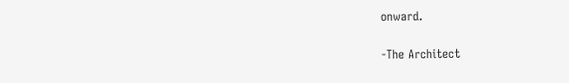onward.

-The Architect